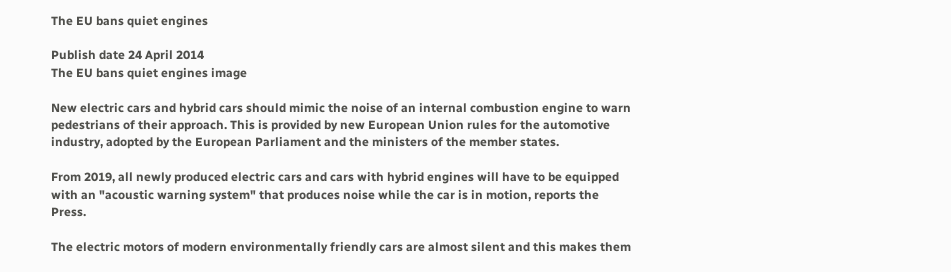The EU bans quiet engines

Publish date 24 April 2014
The EU bans quiet engines image

New electric cars and hybrid cars should mimic the noise of an internal combustion engine to warn pedestrians of their approach. This is provided by new European Union rules for the automotive industry, adopted by the European Parliament and the ministers of the member states.

From 2019, all newly produced electric cars and cars with hybrid engines will have to be equipped with an "acoustic warning system" that produces noise while the car is in motion, reports the Press.

The electric motors of modern environmentally friendly cars are almost silent and this makes them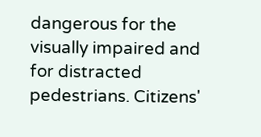dangerous for the visually impaired and for distracted pedestrians. Citizens'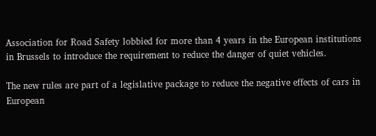Association for Road Safety lobbied for more than 4 years in the European institutions in Brussels to introduce the requirement to reduce the danger of quiet vehicles.

The new rules are part of a legislative package to reduce the negative effects of cars in European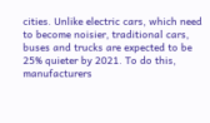cities. Unlike electric cars, which need to become noisier, traditional cars, buses and trucks are expected to be 25% quieter by 2021. To do this, manufacturers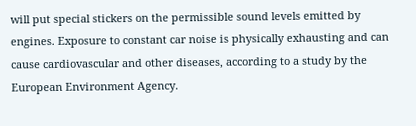will put special stickers on the permissible sound levels emitted by engines. Exposure to constant car noise is physically exhausting and can cause cardiovascular and other diseases, according to a study by the European Environment Agency.